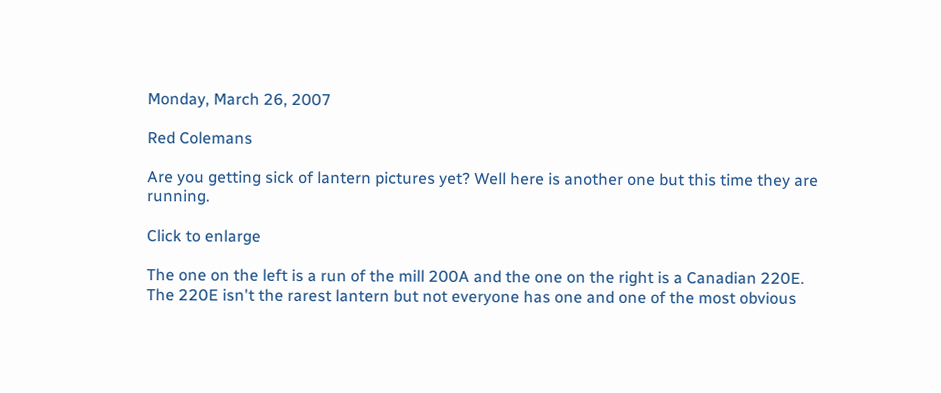Monday, March 26, 2007

Red Colemans

Are you getting sick of lantern pictures yet? Well here is another one but this time they are running.

Click to enlarge

The one on the left is a run of the mill 200A and the one on the right is a Canadian 220E. The 220E isn't the rarest lantern but not everyone has one and one of the most obvious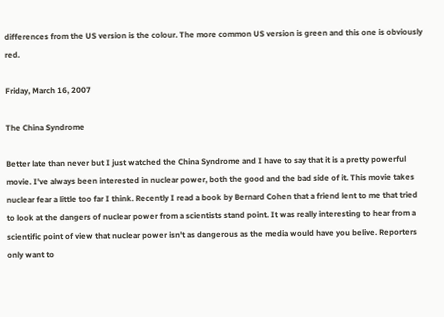differences from the US version is the colour. The more common US version is green and this one is obviously red.

Friday, March 16, 2007

The China Syndrome

Better late than never but I just watched the China Syndrome and I have to say that it is a pretty powerful movie. I've always been interested in nuclear power, both the good and the bad side of it. This movie takes nuclear fear a little too far I think. Recently I read a book by Bernard Cohen that a friend lent to me that tried to look at the dangers of nuclear power from a scientists stand point. It was really interesting to hear from a scientific point of view that nuclear power isn't as dangerous as the media would have you belive. Reporters only want to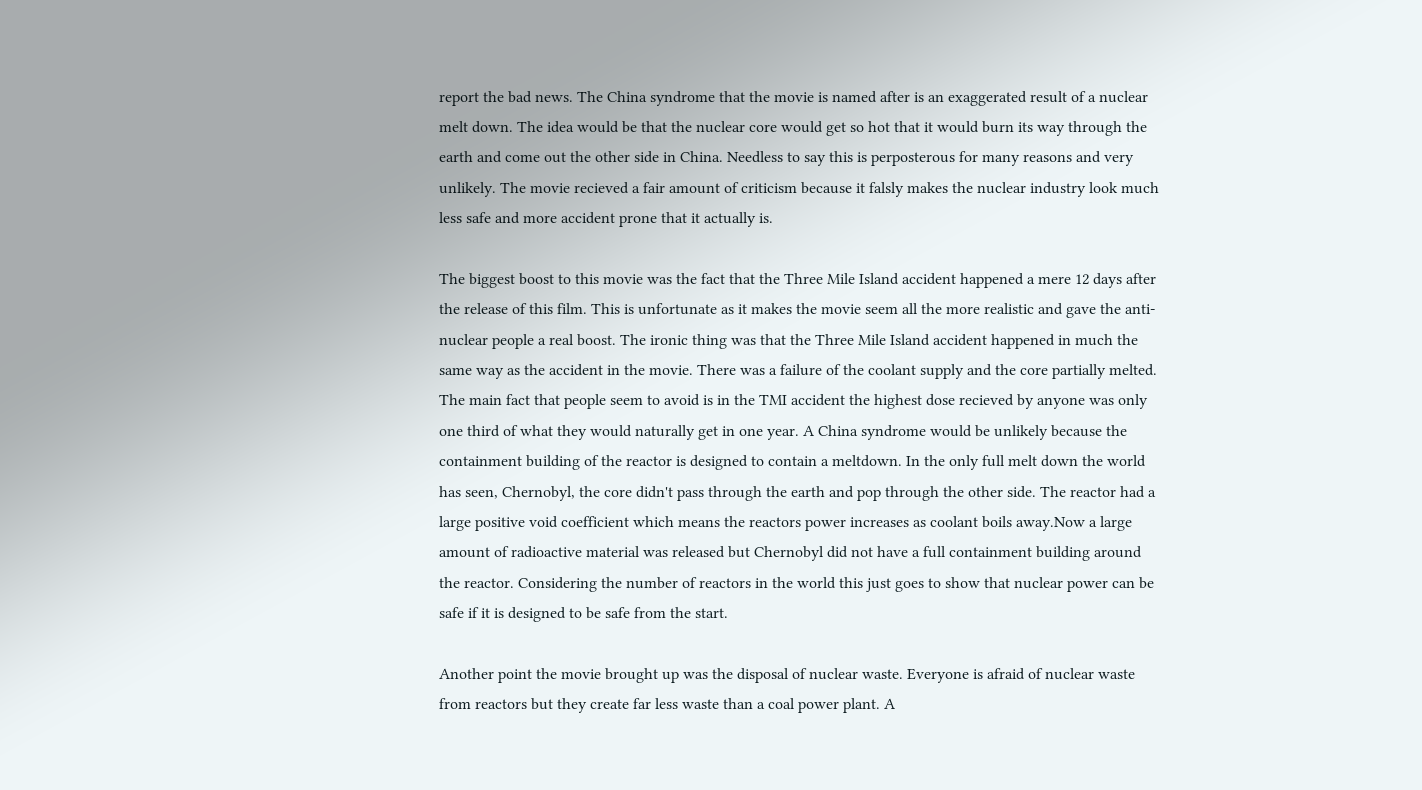report the bad news. The China syndrome that the movie is named after is an exaggerated result of a nuclear melt down. The idea would be that the nuclear core would get so hot that it would burn its way through the earth and come out the other side in China. Needless to say this is perposterous for many reasons and very unlikely. The movie recieved a fair amount of criticism because it falsly makes the nuclear industry look much less safe and more accident prone that it actually is.

The biggest boost to this movie was the fact that the Three Mile Island accident happened a mere 12 days after the release of this film. This is unfortunate as it makes the movie seem all the more realistic and gave the anti-nuclear people a real boost. The ironic thing was that the Three Mile Island accident happened in much the same way as the accident in the movie. There was a failure of the coolant supply and the core partially melted. The main fact that people seem to avoid is in the TMI accident the highest dose recieved by anyone was only one third of what they would naturally get in one year. A China syndrome would be unlikely because the containment building of the reactor is designed to contain a meltdown. In the only full melt down the world has seen, Chernobyl, the core didn't pass through the earth and pop through the other side. The reactor had a large positive void coefficient which means the reactors power increases as coolant boils away.Now a large amount of radioactive material was released but Chernobyl did not have a full containment building around the reactor. Considering the number of reactors in the world this just goes to show that nuclear power can be safe if it is designed to be safe from the start.

Another point the movie brought up was the disposal of nuclear waste. Everyone is afraid of nuclear waste from reactors but they create far less waste than a coal power plant. A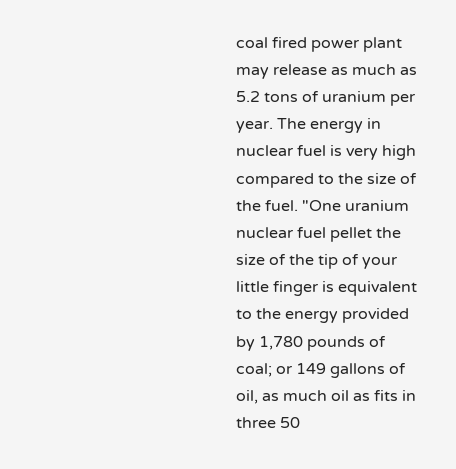coal fired power plant may release as much as 5.2 tons of uranium per year. The energy in nuclear fuel is very high compared to the size of the fuel. "One uranium nuclear fuel pellet the size of the tip of your little finger is equivalent to the energy provided by 1,780 pounds of coal; or 149 gallons of oil, as much oil as fits in three 50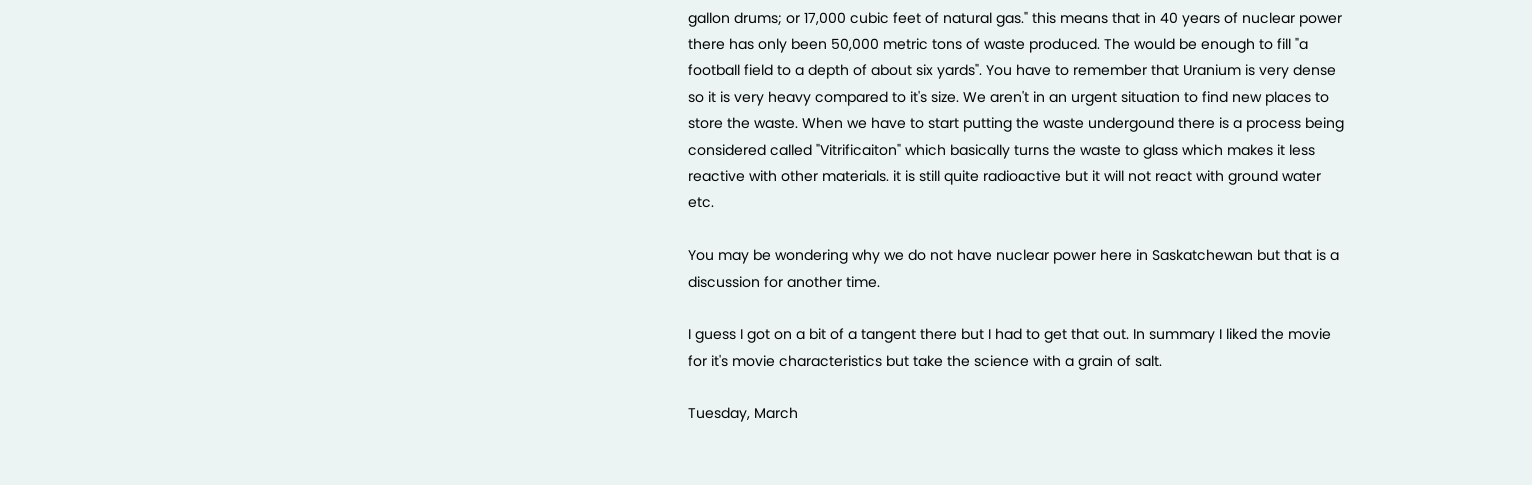gallon drums; or 17,000 cubic feet of natural gas." this means that in 40 years of nuclear power there has only been 50,000 metric tons of waste produced. The would be enough to fill "a football field to a depth of about six yards". You have to remember that Uranium is very dense so it is very heavy compared to it's size. We aren't in an urgent situation to find new places to store the waste. When we have to start putting the waste undergound there is a process being considered called "Vitrificaiton" which basically turns the waste to glass which makes it less reactive with other materials. it is still quite radioactive but it will not react with ground water etc.

You may be wondering why we do not have nuclear power here in Saskatchewan but that is a discussion for another time.

I guess I got on a bit of a tangent there but I had to get that out. In summary I liked the movie for it's movie characteristics but take the science with a grain of salt.

Tuesday, March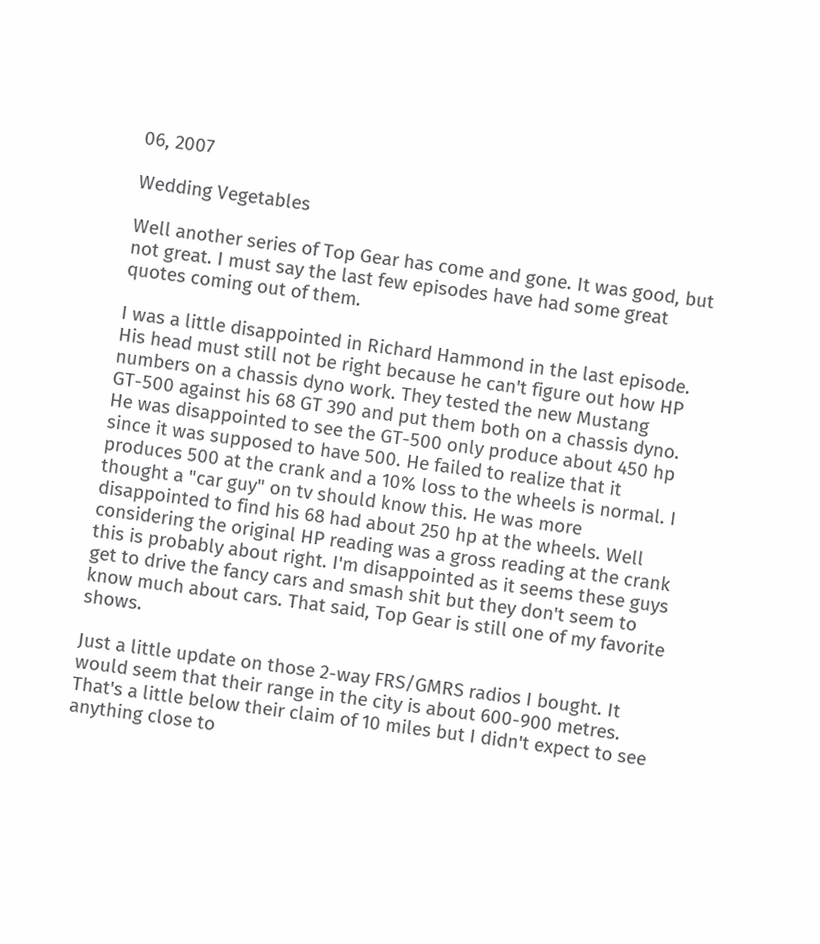06, 2007

Wedding Vegetables

Well another series of Top Gear has come and gone. It was good, but not great. I must say the last few episodes have had some great quotes coming out of them.

I was a little disappointed in Richard Hammond in the last episode. His head must still not be right because he can't figure out how HP numbers on a chassis dyno work. They tested the new Mustang GT-500 against his 68 GT 390 and put them both on a chassis dyno. He was disappointed to see the GT-500 only produce about 450 hp since it was supposed to have 500. He failed to realize that it produces 500 at the crank and a 10% loss to the wheels is normal. I thought a "car guy" on tv should know this. He was more disappointed to find his 68 had about 250 hp at the wheels. Well considering the original HP reading was a gross reading at the crank this is probably about right. I'm disappointed as it seems these guys get to drive the fancy cars and smash shit but they don't seem to know much about cars. That said, Top Gear is still one of my favorite shows.

Just a little update on those 2-way FRS/GMRS radios I bought. It would seem that their range in the city is about 600-900 metres. That's a little below their claim of 10 miles but I didn't expect to see anything close to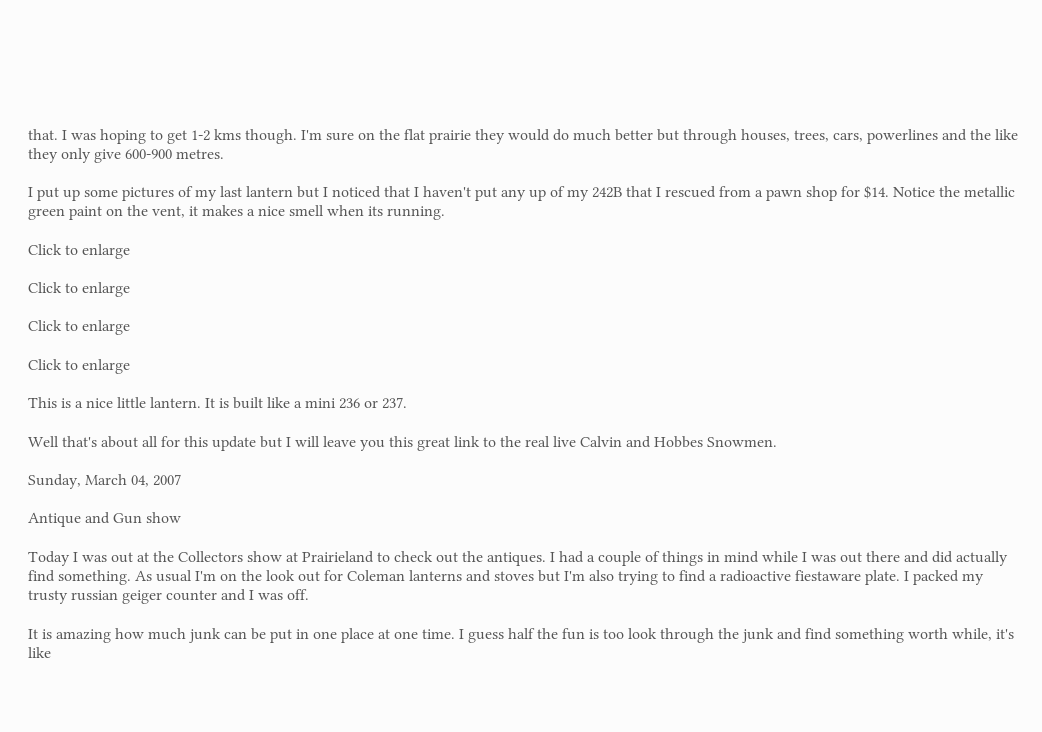that. I was hoping to get 1-2 kms though. I'm sure on the flat prairie they would do much better but through houses, trees, cars, powerlines and the like they only give 600-900 metres.

I put up some pictures of my last lantern but I noticed that I haven't put any up of my 242B that I rescued from a pawn shop for $14. Notice the metallic green paint on the vent, it makes a nice smell when its running.

Click to enlarge

Click to enlarge

Click to enlarge

Click to enlarge

This is a nice little lantern. It is built like a mini 236 or 237.

Well that's about all for this update but I will leave you this great link to the real live Calvin and Hobbes Snowmen.

Sunday, March 04, 2007

Antique and Gun show

Today I was out at the Collectors show at Prairieland to check out the antiques. I had a couple of things in mind while I was out there and did actually find something. As usual I'm on the look out for Coleman lanterns and stoves but I'm also trying to find a radioactive fiestaware plate. I packed my trusty russian geiger counter and I was off.

It is amazing how much junk can be put in one place at one time. I guess half the fun is too look through the junk and find something worth while, it's like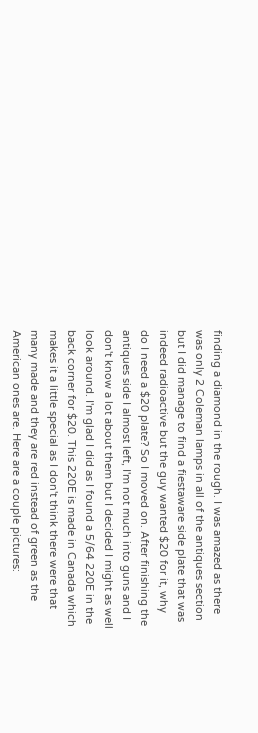finding a diamond in the rough. I was amazed as there was only 2 Coleman lamps in all of the antiques section but I did manage to find a fiestaware side plate that was indeed radioactive but the guy wanted $20 for it, why do I need a $20 plate? So I moved on. After finishing the antiques side I almost left, I'm not much into guns and I don't know a lot about them but I decided I might as well look around. I'm glad I did as I found a 5/64 220E in the back corner for $20. This 220E is made in Canada which makes it a little special as I don't think there were that many made and they are red instead of green as the American ones are. Here are a couple pictures: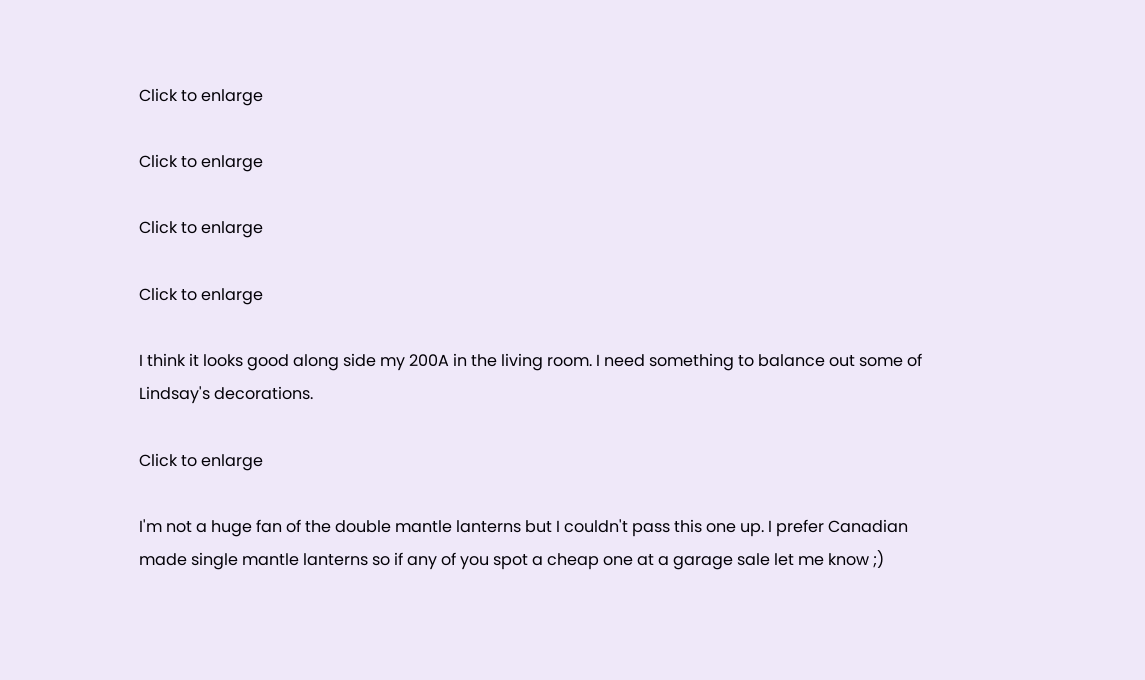Click to enlarge

Click to enlarge

Click to enlarge

Click to enlarge

I think it looks good along side my 200A in the living room. I need something to balance out some of Lindsay's decorations.

Click to enlarge

I'm not a huge fan of the double mantle lanterns but I couldn't pass this one up. I prefer Canadian made single mantle lanterns so if any of you spot a cheap one at a garage sale let me know ;)